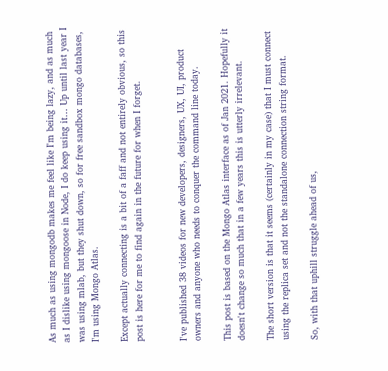As much as using mongodb makes me feel like I'm being lazy, and as much as I dislike using mongoose in Node, I do keep using it… Up until last year I was using mlab, but they shut down, so for free sandbox mongo databases, I'm using Mongo Atlas.

Except actually connecting is a bit of a faff and not entirely obvious, so this post is here for me to find again in the future for when I forget.


I've published 38 videos for new developers, designers, UX, UI, product owners and anyone who needs to conquer the command line today.

This post is based on the Mongo Atlas interface as of Jan 2021. Hopefully it doesn't change so much that in a few years this is utterly irrelevant.

The short version is that it seems (certainly in my case) that I must connect using the replica set and not the standalone connection string format.

So, with that uphill struggle ahead of us,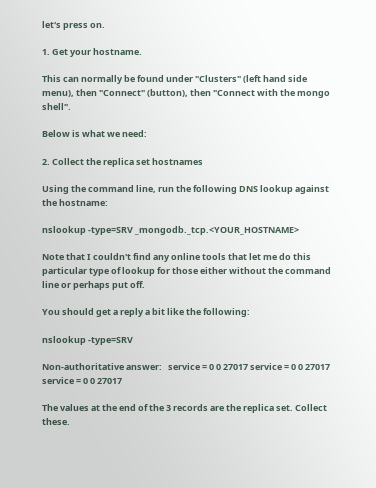let's press on.

1. Get your hostname.

This can normally be found under "Clusters" (left hand side menu), then "Connect" (button), then "Connect with the mongo shell".

Below is what we need:

2. Collect the replica set hostnames

Using the command line, run the following DNS lookup against the hostname:

nslookup -type=SRV _mongodb._tcp.<YOUR_HOSTNAME>

Note that I couldn't find any online tools that let me do this particular type of lookup for those either without the command line or perhaps put off.

You should get a reply a bit like the following:

nslookup -type=SRV

Non-authoritative answer:   service = 0 0 27017 service = 0 0 27017 service = 0 0 27017

The values at the end of the 3 records are the replica set. Collect these.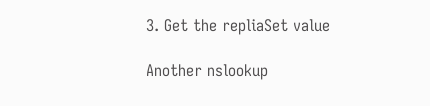3. Get the repliaSet value

Another nslookup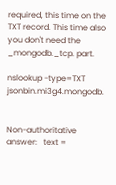required, this time on the TXT record. This time also you don't need the _mongodb._tcp. part.

nslookup -type=TXT jsonbin.mi3g4.mongodb.


Non-authoritative answer:   text =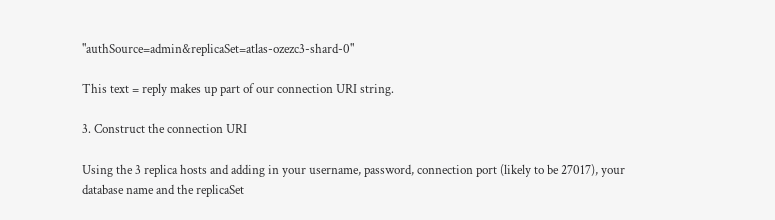"authSource=admin&replicaSet=atlas-ozezc3-shard-0"

This text = reply makes up part of our connection URI string.

3. Construct the connection URI

Using the 3 replica hosts and adding in your username, password, connection port (likely to be 27017), your database name and the replicaSet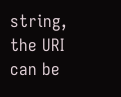string, the URI can be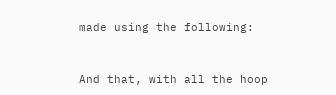made using the following:


And that, with all the hoop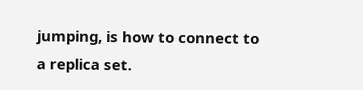jumping, is how to connect to a replica set.